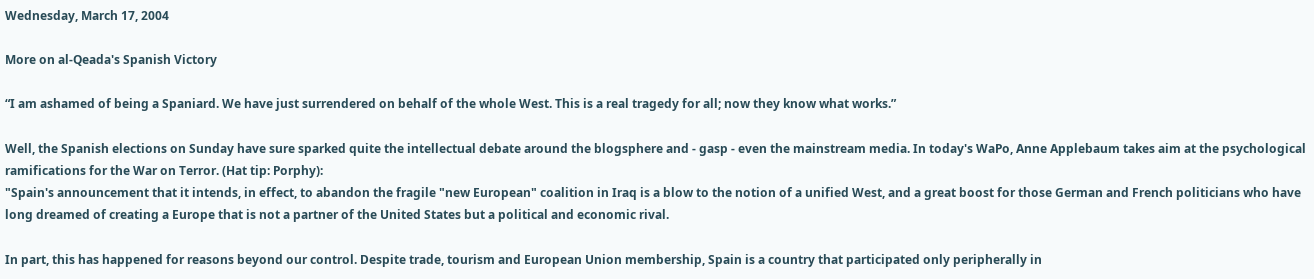Wednesday, March 17, 2004

More on al-Qeada's Spanish Victory

“I am ashamed of being a Spaniard. We have just surrendered on behalf of the whole West. This is a real tragedy for all; now they know what works.”

Well, the Spanish elections on Sunday have sure sparked quite the intellectual debate around the blogsphere and - gasp - even the mainstream media. In today's WaPo, Anne Applebaum takes aim at the psychological ramifications for the War on Terror. (Hat tip: Porphy):
"Spain's announcement that it intends, in effect, to abandon the fragile "new European" coalition in Iraq is a blow to the notion of a unified West, and a great boost for those German and French politicians who have long dreamed of creating a Europe that is not a partner of the United States but a political and economic rival.

In part, this has happened for reasons beyond our control. Despite trade, tourism and European Union membership, Spain is a country that participated only peripherally in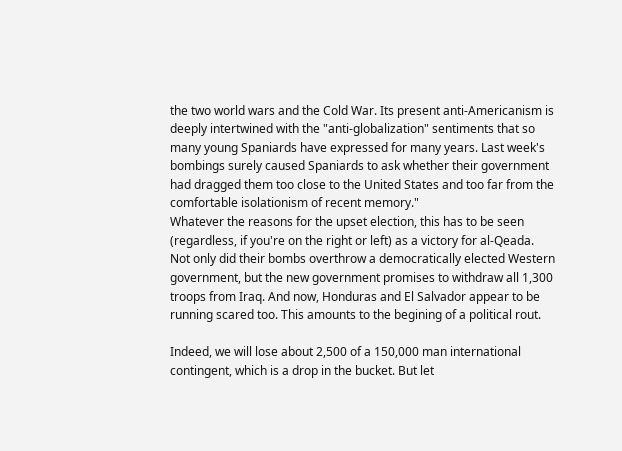the two world wars and the Cold War. Its present anti-Americanism is deeply intertwined with the "anti-globalization" sentiments that so many young Spaniards have expressed for many years. Last week's bombings surely caused Spaniards to ask whether their government had dragged them too close to the United States and too far from the comfortable isolationism of recent memory."
Whatever the reasons for the upset election, this has to be seen (regardless, if you're on the right or left) as a victory for al-Qeada. Not only did their bombs overthrow a democratically elected Western government, but the new government promises to withdraw all 1,300 troops from Iraq. And now, Honduras and El Salvador appear to be running scared too. This amounts to the begining of a political rout.

Indeed, we will lose about 2,500 of a 150,000 man international contingent, which is a drop in the bucket. But let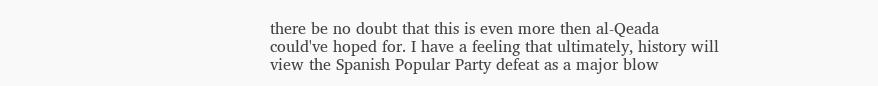there be no doubt that this is even more then al-Qeada could've hoped for. I have a feeling that ultimately, history will view the Spanish Popular Party defeat as a major blow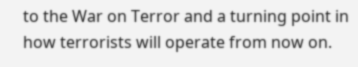to the War on Terror and a turning point in how terrorists will operate from now on.